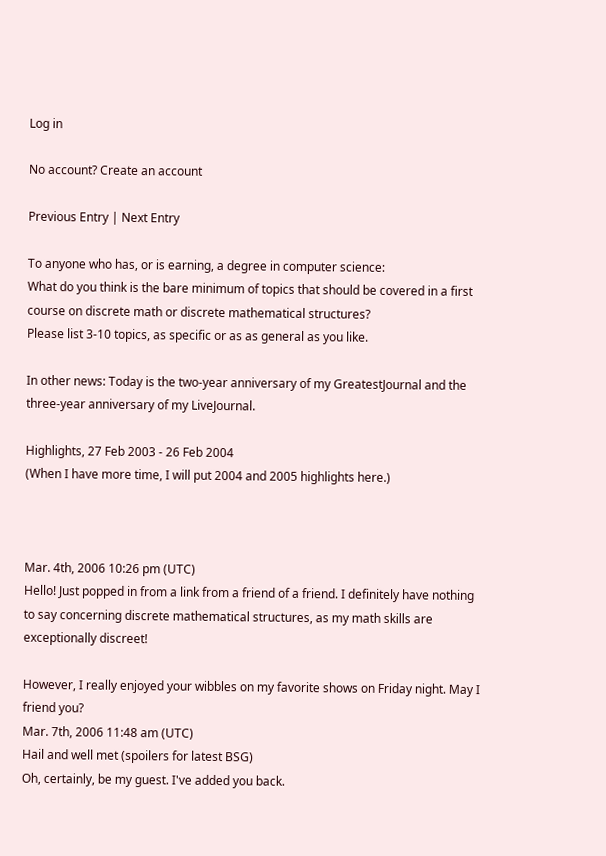Log in

No account? Create an account

Previous Entry | Next Entry

To anyone who has, or is earning, a degree in computer science:
What do you think is the bare minimum of topics that should be covered in a first course on discrete math or discrete mathematical structures?
Please list 3-10 topics, as specific or as as general as you like.

In other news: Today is the two-year anniversary of my GreatestJournal and the three-year anniversary of my LiveJournal.

Highlights, 27 Feb 2003 - 26 Feb 2004
(When I have more time, I will put 2004 and 2005 highlights here.)



Mar. 4th, 2006 10:26 pm (UTC)
Hello! Just popped in from a link from a friend of a friend. I definitely have nothing to say concerning discrete mathematical structures, as my math skills are exceptionally discreet!

However, I really enjoyed your wibbles on my favorite shows on Friday night. May I friend you?
Mar. 7th, 2006 11:48 am (UTC)
Hail and well met (spoilers for latest BSG)
Oh, certainly, be my guest. I've added you back.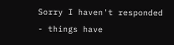Sorry I haven't responded - things have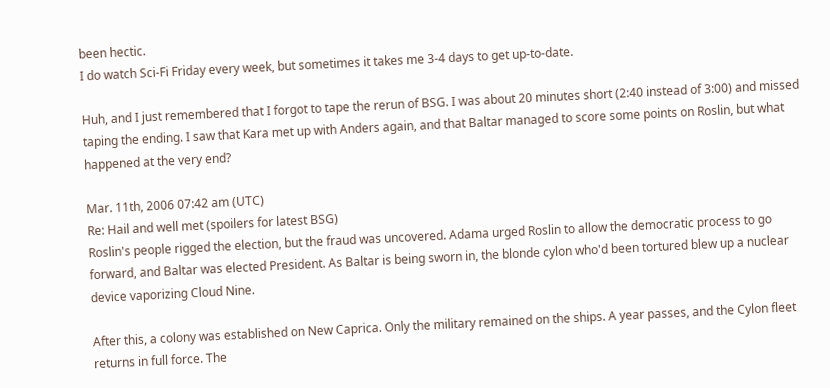been hectic.
I do watch Sci-Fi Friday every week, but sometimes it takes me 3-4 days to get up-to-date.

Huh, and I just remembered that I forgot to tape the rerun of BSG. I was about 20 minutes short (2:40 instead of 3:00) and missed taping the ending. I saw that Kara met up with Anders again, and that Baltar managed to score some points on Roslin, but what happened at the very end?

Mar. 11th, 2006 07:42 am (UTC)
Re: Hail and well met (spoilers for latest BSG)
Roslin's people rigged the election, but the fraud was uncovered. Adama urged Roslin to allow the democratic process to go forward, and Baltar was elected President. As Baltar is being sworn in, the blonde cylon who'd been tortured blew up a nuclear device vaporizing Cloud Nine.

After this, a colony was established on New Caprica. Only the military remained on the ships. A year passes, and the Cylon fleet returns in full force. The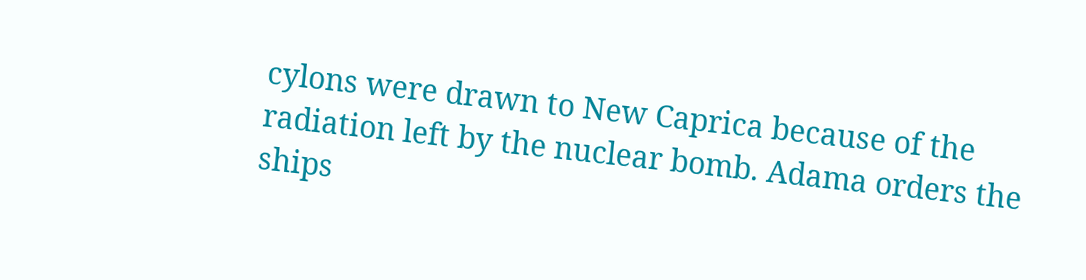cylons were drawn to New Caprica because of the radiation left by the nuclear bomb. Adama orders the ships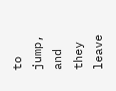to jump, and they leave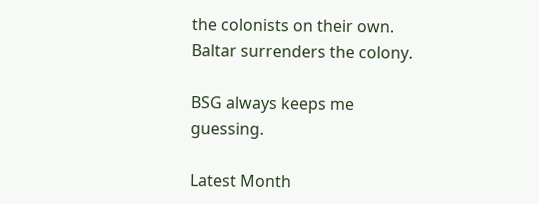the colonists on their own. Baltar surrenders the colony.

BSG always keeps me guessing.

Latest Month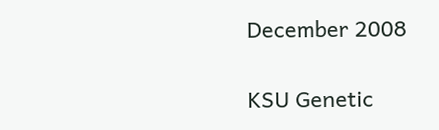December 2008

KSU Genetic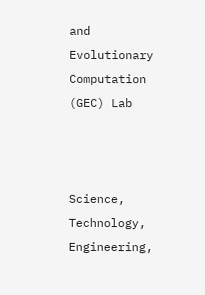and Evolutionary Computation (GEC) Lab



Science, Technology, Engineering,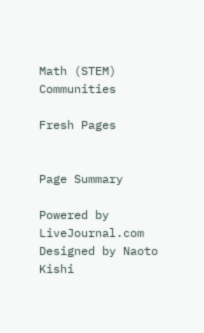Math (STEM) Communities

Fresh Pages


Page Summary

Powered by LiveJournal.com
Designed by Naoto Kishi